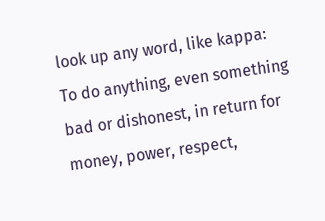look up any word, like kappa:
To do anything, even something bad or dishonest, in return for money, power, respect,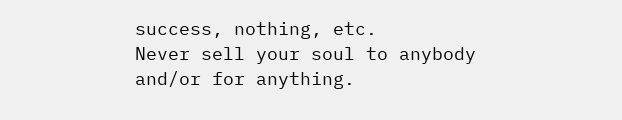success, nothing, etc.
Never sell your soul to anybody and/or for anything.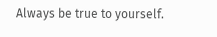Always be true to yourself.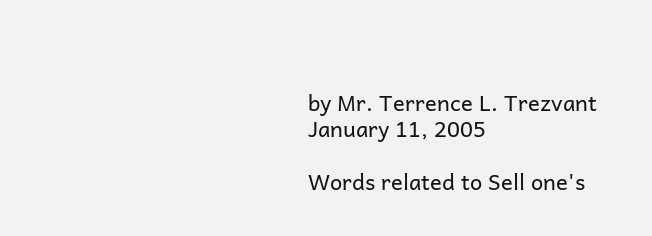by Mr. Terrence L. Trezvant January 11, 2005

Words related to Sell one's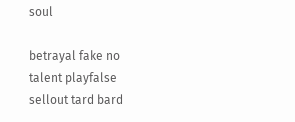soul

betrayal fake no talent playfalse sellout tard bard